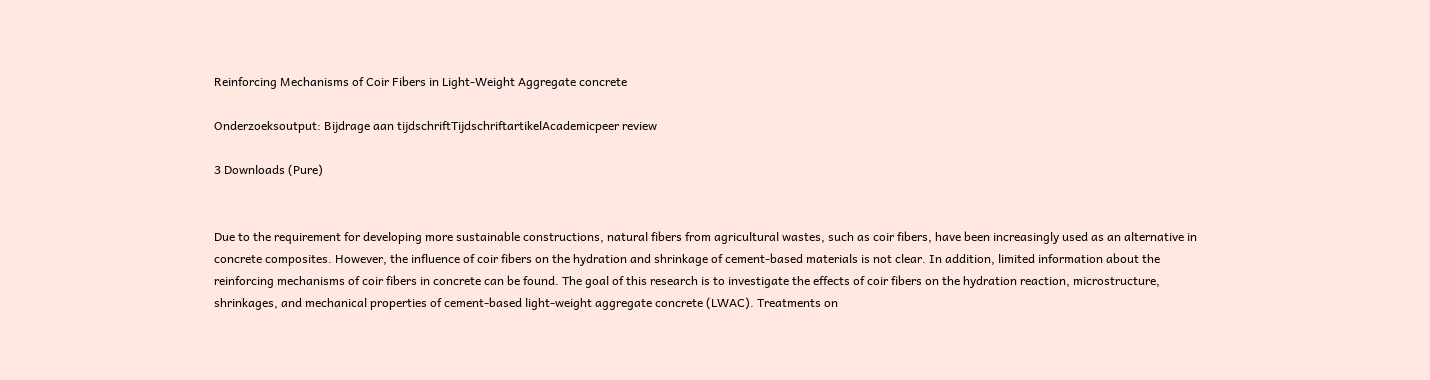Reinforcing Mechanisms of Coir Fibers in Light-Weight Aggregate concrete

Onderzoeksoutput: Bijdrage aan tijdschriftTijdschriftartikelAcademicpeer review

3 Downloads (Pure)


Due to the requirement for developing more sustainable constructions, natural fibers from agricultural wastes, such as coir fibers, have been increasingly used as an alternative in concrete composites. However, the influence of coir fibers on the hydration and shrinkage of cement-based materials is not clear. In addition, limited information about the reinforcing mechanisms of coir fibers in concrete can be found. The goal of this research is to investigate the effects of coir fibers on the hydration reaction, microstructure, shrinkages, and mechanical properties of cement-based light-weight aggregate concrete (LWAC). Treatments on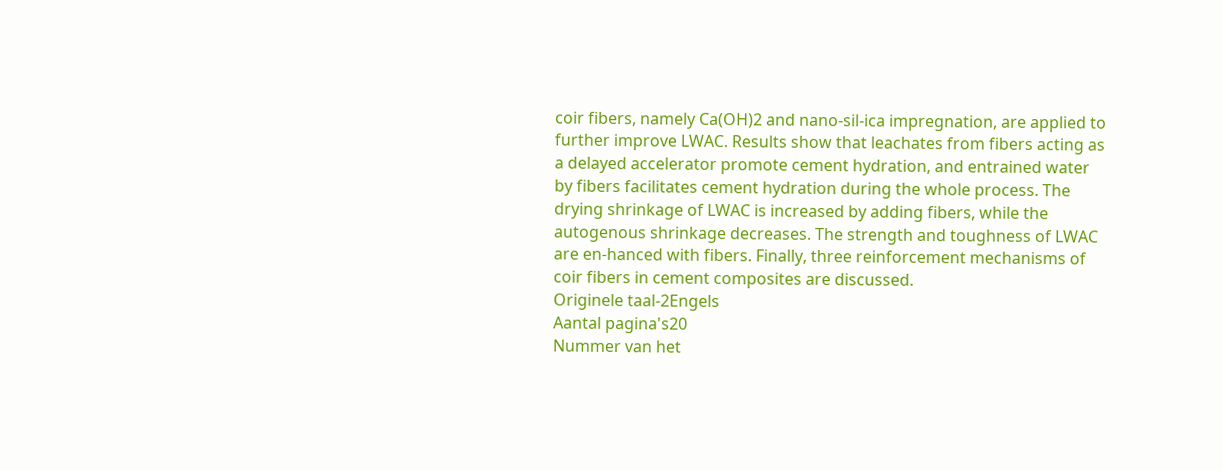coir fibers, namely Ca(OH)2 and nano-sil-ica impregnation, are applied to further improve LWAC. Results show that leachates from fibers acting as a delayed accelerator promote cement hydration, and entrained water by fibers facilitates cement hydration during the whole process. The drying shrinkage of LWAC is increased by adding fibers, while the autogenous shrinkage decreases. The strength and toughness of LWAC are en-hanced with fibers. Finally, three reinforcement mechanisms of coir fibers in cement composites are discussed.
Originele taal-2Engels
Aantal pagina's20
Nummer van het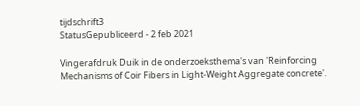tijdschrift3
StatusGepubliceerd - 2 feb 2021

Vingerafdruk Duik in de onderzoeksthema's van 'Reinforcing Mechanisms of Coir Fibers in Light-Weight Aggregate concrete'.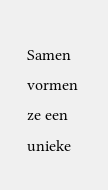Samen vormen ze een unieke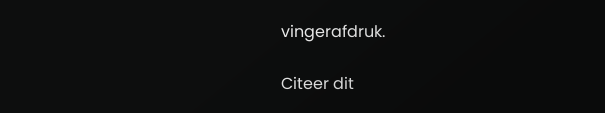vingerafdruk.

Citeer dit